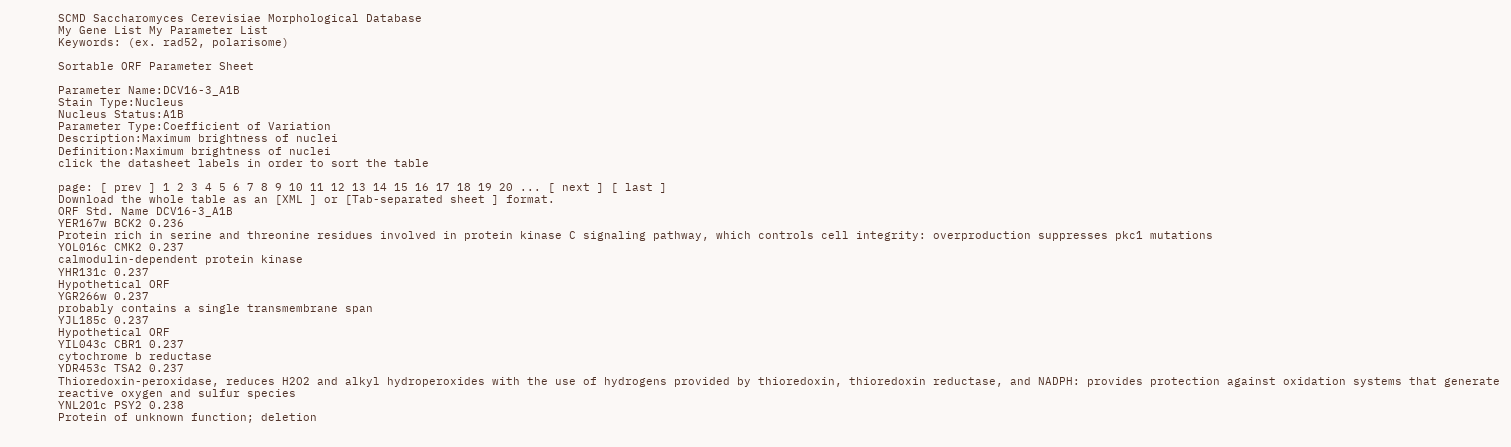SCMD Saccharomyces Cerevisiae Morphological Database
My Gene List My Parameter List
Keywords: (ex. rad52, polarisome)

Sortable ORF Parameter Sheet

Parameter Name:DCV16-3_A1B
Stain Type:Nucleus
Nucleus Status:A1B
Parameter Type:Coefficient of Variation
Description:Maximum brightness of nuclei
Definition:Maximum brightness of nuclei
click the datasheet labels in order to sort the table

page: [ prev ] 1 2 3 4 5 6 7 8 9 10 11 12 13 14 15 16 17 18 19 20 ... [ next ] [ last ]
Download the whole table as an [XML ] or [Tab-separated sheet ] format.
ORF Std. Name DCV16-3_A1B
YER167w BCK2 0.236
Protein rich in serine and threonine residues involved in protein kinase C signaling pathway, which controls cell integrity: overproduction suppresses pkc1 mutations
YOL016c CMK2 0.237
calmodulin-dependent protein kinase
YHR131c 0.237
Hypothetical ORF
YGR266w 0.237
probably contains a single transmembrane span
YJL185c 0.237
Hypothetical ORF
YIL043c CBR1 0.237
cytochrome b reductase
YDR453c TSA2 0.237
Thioredoxin-peroxidase, reduces H2O2 and alkyl hydroperoxides with the use of hydrogens provided by thioredoxin, thioredoxin reductase, and NADPH: provides protection against oxidation systems that generate reactive oxygen and sulfur species
YNL201c PSY2 0.238
Protein of unknown function; deletion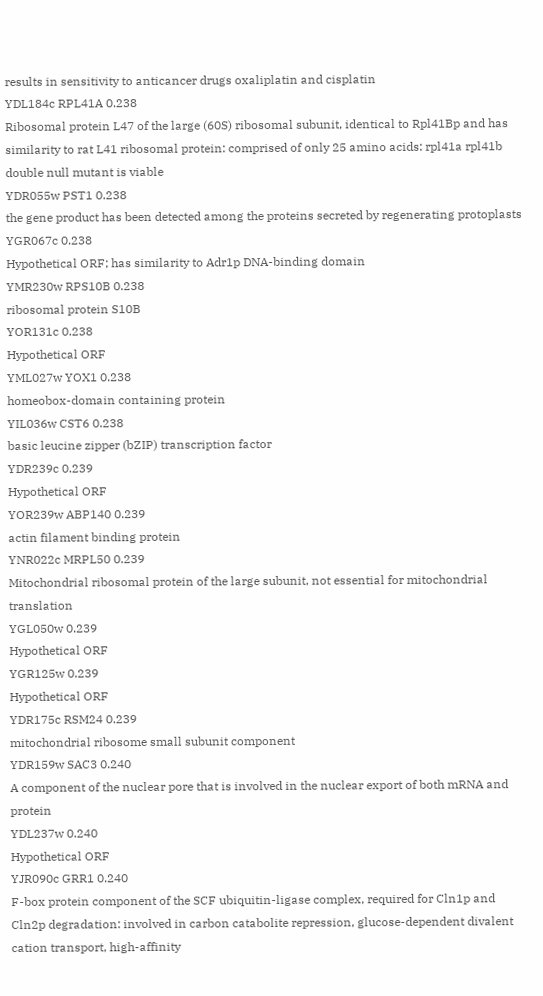results in sensitivity to anticancer drugs oxaliplatin and cisplatin
YDL184c RPL41A 0.238
Ribosomal protein L47 of the large (60S) ribosomal subunit, identical to Rpl41Bp and has similarity to rat L41 ribosomal protein: comprised of only 25 amino acids: rpl41a rpl41b double null mutant is viable
YDR055w PST1 0.238
the gene product has been detected among the proteins secreted by regenerating protoplasts
YGR067c 0.238
Hypothetical ORF; has similarity to Adr1p DNA-binding domain
YMR230w RPS10B 0.238
ribosomal protein S10B
YOR131c 0.238
Hypothetical ORF
YML027w YOX1 0.238
homeobox-domain containing protein
YIL036w CST6 0.238
basic leucine zipper (bZIP) transcription factor
YDR239c 0.239
Hypothetical ORF
YOR239w ABP140 0.239
actin filament binding protein
YNR022c MRPL50 0.239
Mitochondrial ribosomal protein of the large subunit, not essential for mitochondrial translation
YGL050w 0.239
Hypothetical ORF
YGR125w 0.239
Hypothetical ORF
YDR175c RSM24 0.239
mitochondrial ribosome small subunit component
YDR159w SAC3 0.240
A component of the nuclear pore that is involved in the nuclear export of both mRNA and protein
YDL237w 0.240
Hypothetical ORF
YJR090c GRR1 0.240
F-box protein component of the SCF ubiquitin-ligase complex, required for Cln1p and Cln2p degradation: involved in carbon catabolite repression, glucose-dependent divalent cation transport, high-affinity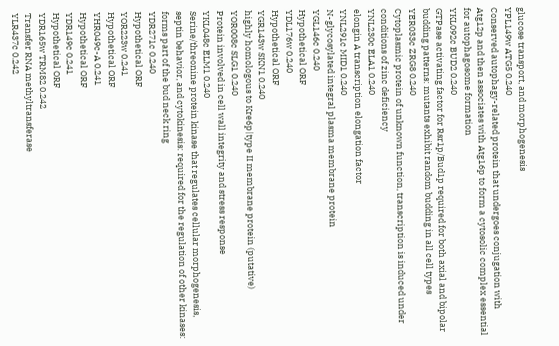glucose transport, and morphogenesis
YPL149w ATG5 0.240
Conserved autophagy-related protein that undergoes conjugation with Atg12p and then associates with Atg16p to form a cytosolic complex essential for autophagosome formation
YKL092c BUD2 0.240
GTPase activating factor for Rsr1p/Bud1p required for both axial and bipolar budding patterns: mutants exhibit random budding in all cell types
YER033c ZRG8 0.240
Cytoplasmic protein of unknown function, transcription is induced under conditions of zinc deficiency
YNL230c ELA1 0.240
elongin A transcription elongation factor
YNL291c MID1 0.240
N-glycosylated integral plasma membrane protein
YGL146c 0.240
Hypothetical ORF
YDL176w 0.240
Hypothetical ORF
YGR143w SKN1 0.240
highly homologous to Kre6p|type II membrane protein (putative)
YOR008c SLG1 0.240
Protein involved in cell wall integrity and stress response
YKL048c ELM1 0.240
Serine/threonine protein kinase that regulates cellular morphogenesis, septin behavior, and cytokinesis: required for the regulation of other kinases: forms part of the bud neck ring
YDR271c 0.240
Hypothetical ORF
YOR223w 0.241
Hypothetical ORF
YHR049c-A 0.241
Hypothetical ORF
YDR149c 0.241
Hypothetical ORF
YDR165w TRM82 0.242
Transfer RNA methyltransferase
YLR437c 0.242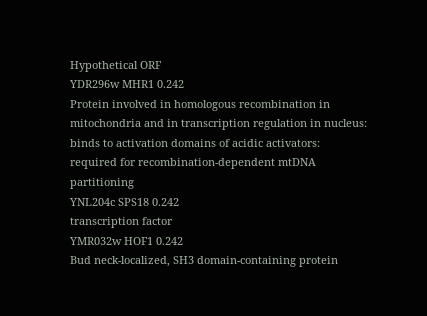Hypothetical ORF
YDR296w MHR1 0.242
Protein involved in homologous recombination in mitochondria and in transcription regulation in nucleus: binds to activation domains of acidic activators: required for recombination-dependent mtDNA partitioning
YNL204c SPS18 0.242
transcription factor
YMR032w HOF1 0.242
Bud neck-localized, SH3 domain-containing protein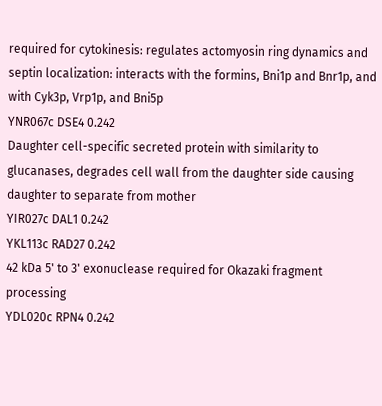required for cytokinesis: regulates actomyosin ring dynamics and septin localization: interacts with the formins, Bni1p and Bnr1p, and with Cyk3p, Vrp1p, and Bni5p
YNR067c DSE4 0.242
Daughter cell-specific secreted protein with similarity to glucanases, degrades cell wall from the daughter side causing daughter to separate from mother
YIR027c DAL1 0.242
YKL113c RAD27 0.242
42 kDa 5' to 3' exonuclease required for Okazaki fragment processing
YDL020c RPN4 0.242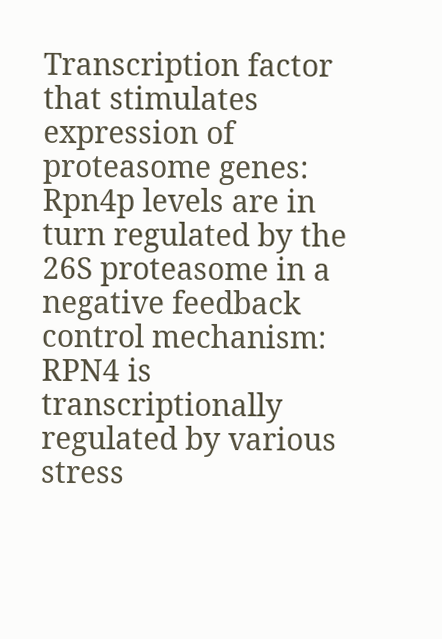Transcription factor that stimulates expression of proteasome genes: Rpn4p levels are in turn regulated by the 26S proteasome in a negative feedback control mechanism: RPN4 is transcriptionally regulated by various stress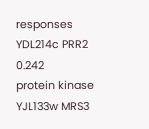responses
YDL214c PRR2 0.242
protein kinase
YJL133w MRS3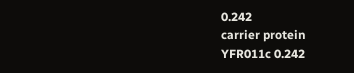0.242
carrier protein
YFR011c 0.242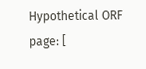Hypothetical ORF
page: [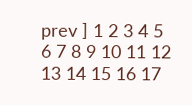prev ] 1 2 3 4 5 6 7 8 9 10 11 12 13 14 15 16 17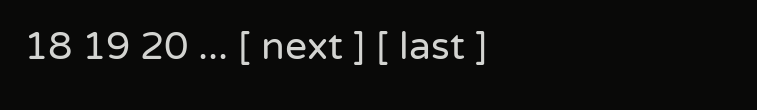18 19 20 ... [ next ] [ last ]